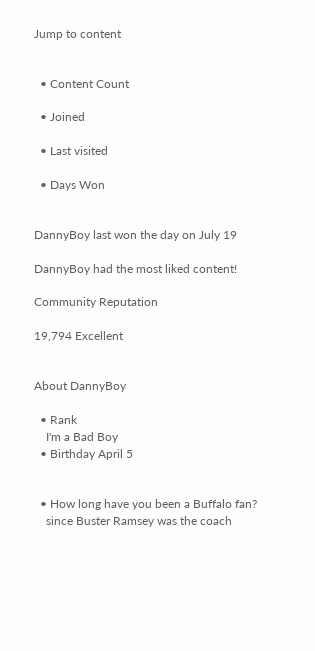Jump to content


  • Content Count

  • Joined

  • Last visited

  • Days Won


DannyBoy last won the day on July 19

DannyBoy had the most liked content!

Community Reputation

19,794 Excellent


About DannyBoy

  • Rank
    I'm a Bad Boy
  • Birthday April 5


  • How long have you been a Buffalo fan?
    since Buster Ramsey was the coach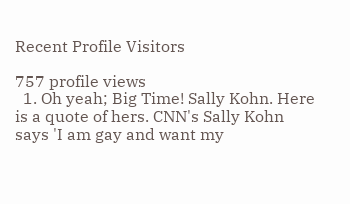Recent Profile Visitors

757 profile views
  1. Oh yeah; Big Time! Sally Kohn. Here is a quote of hers. CNN's Sally Kohn says 'I am gay and want my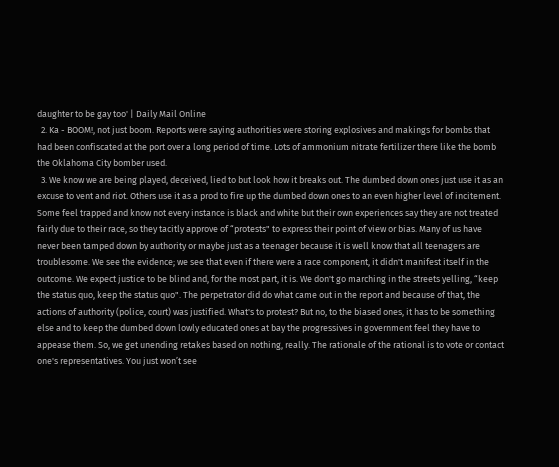daughter to be gay too' | Daily Mail Online
  2. Ka - BOOM!, not just boom. Reports were saying authorities were storing explosives and makings for bombs that had been confiscated at the port over a long period of time. Lots of ammonium nitrate fertilizer there like the bomb the Oklahoma City bomber used.
  3. We know we are being played, deceived, lied to but look how it breaks out. The dumbed down ones just use it as an excuse to vent and riot. Others use it as a prod to fire up the dumbed down ones to an even higher level of incitement. Some feel trapped and know not every instance is black and white but their own experiences say they are not treated fairly due to their race, so they tacitly approve of “protests" to express their point of view or bias. Many of us have never been tamped down by authority or maybe just as a teenager because it is well know that all teenagers are troublesome. We see the evidence; we see that even if there were a race component, it didn't manifest itself in the outcome. We expect justice to be blind and, for the most part, it is. We don't go marching in the streets yelling, “keep the status quo, keep the status quo". The perpetrator did do what came out in the report and because of that, the actions of authority (police, court) was justified. What's to protest? But no, to the biased ones, it has to be something else and to keep the dumbed down lowly educated ones at bay the progressives in government feel they have to appease them. So, we get unending retakes based on nothing, really. The rationale of the rational is to vote or contact one's representatives. You just won’t see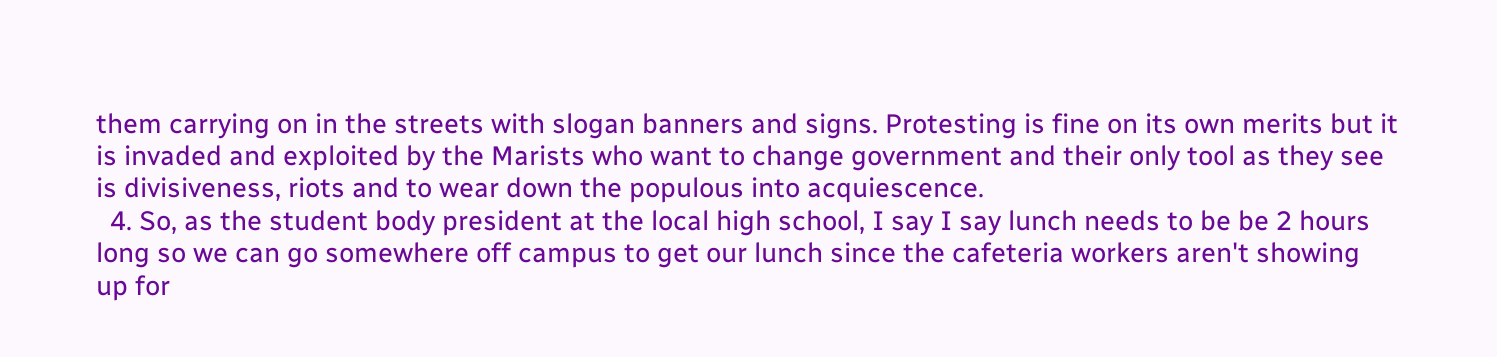them carrying on in the streets with slogan banners and signs. Protesting is fine on its own merits but it is invaded and exploited by the Marists who want to change government and their only tool as they see is divisiveness, riots and to wear down the populous into acquiescence.
  4. So, as the student body president at the local high school, I say I say lunch needs to be be 2 hours long so we can go somewhere off campus to get our lunch since the cafeteria workers aren't showing up for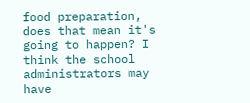food preparation, does that mean it's going to happen? I think the school administrators may have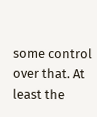some control over that. At least the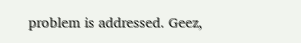problem is addressed. Geez,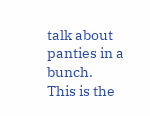talk about panties in a bunch. This is the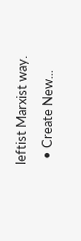leftist Marxist way.
  • Create New...